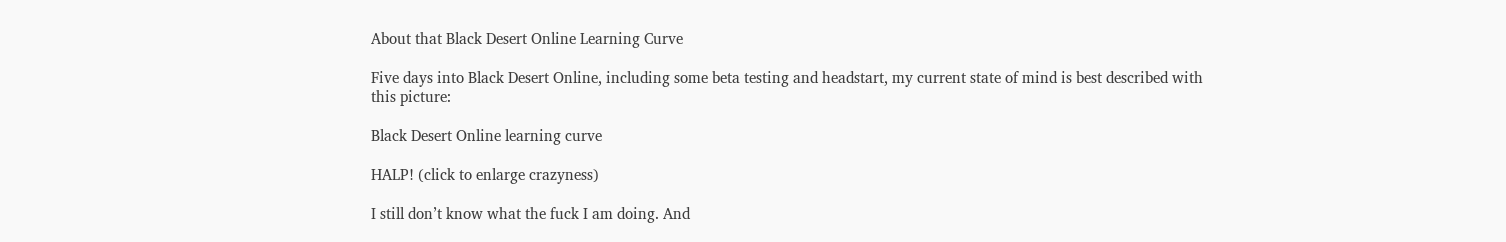About that Black Desert Online Learning Curve

Five days into Black Desert Online, including some beta testing and headstart, my current state of mind is best described with this picture:

Black Desert Online learning curve

HALP! (click to enlarge crazyness)

I still don’t know what the fuck I am doing. And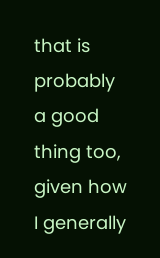that is probably a good thing too, given how I generally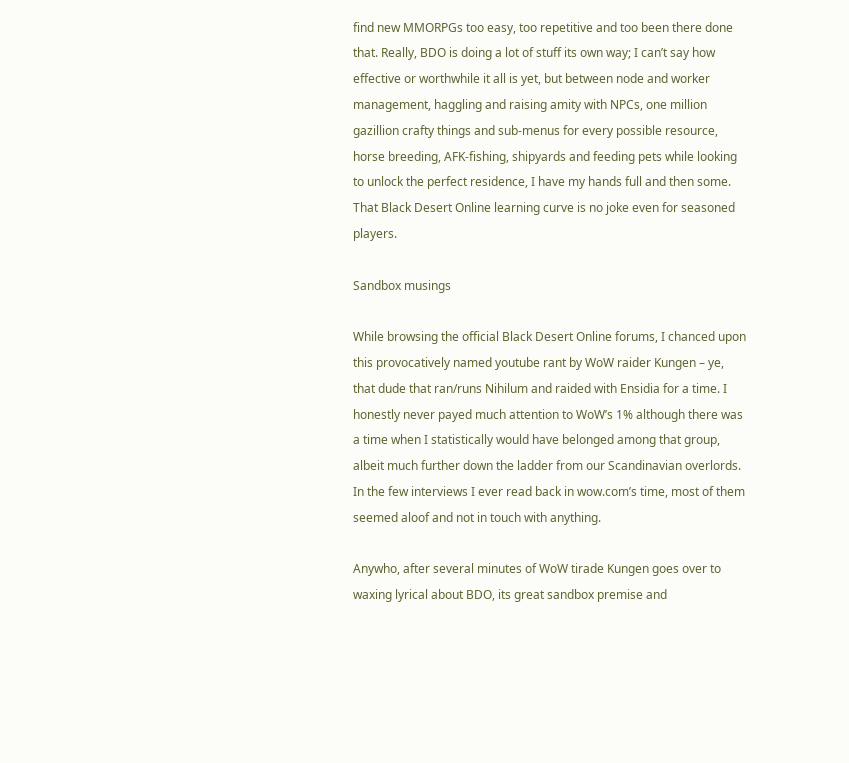find new MMORPGs too easy, too repetitive and too been there done that. Really, BDO is doing a lot of stuff its own way; I can’t say how effective or worthwhile it all is yet, but between node and worker management, haggling and raising amity with NPCs, one million gazillion crafty things and sub-menus for every possible resource, horse breeding, AFK-fishing, shipyards and feeding pets while looking to unlock the perfect residence, I have my hands full and then some. That Black Desert Online learning curve is no joke even for seasoned players.

Sandbox musings

While browsing the official Black Desert Online forums, I chanced upon this provocatively named youtube rant by WoW raider Kungen – ye, that dude that ran/runs Nihilum and raided with Ensidia for a time. I honestly never payed much attention to WoW’s 1% although there was a time when I statistically would have belonged among that group, albeit much further down the ladder from our Scandinavian overlords. In the few interviews I ever read back in wow.com’s time, most of them seemed aloof and not in touch with anything.

Anywho, after several minutes of WoW tirade Kungen goes over to waxing lyrical about BDO, its great sandbox premise and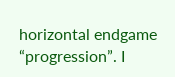horizontal endgame “progression”. I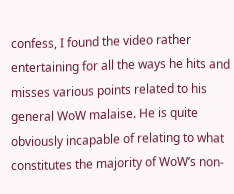confess, I found the video rather entertaining for all the ways he hits and misses various points related to his general WoW malaise. He is quite obviously incapable of relating to what constitutes the majority of WoW’s non-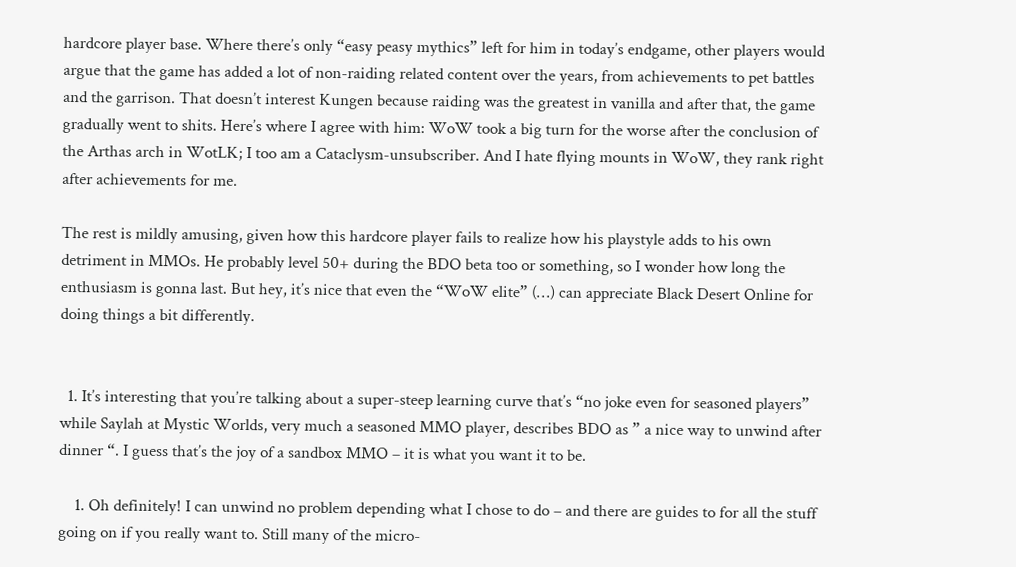hardcore player base. Where there’s only “easy peasy mythics” left for him in today’s endgame, other players would argue that the game has added a lot of non-raiding related content over the years, from achievements to pet battles and the garrison. That doesn’t interest Kungen because raiding was the greatest in vanilla and after that, the game gradually went to shits. Here’s where I agree with him: WoW took a big turn for the worse after the conclusion of the Arthas arch in WotLK; I too am a Cataclysm-unsubscriber. And I hate flying mounts in WoW, they rank right after achievements for me.

The rest is mildly amusing, given how this hardcore player fails to realize how his playstyle adds to his own detriment in MMOs. He probably level 50+ during the BDO beta too or something, so I wonder how long the enthusiasm is gonna last. But hey, it’s nice that even the “WoW elite” (…) can appreciate Black Desert Online for doing things a bit differently.


  1. It’s interesting that you’re talking about a super-steep learning curve that’s “no joke even for seasoned players” while Saylah at Mystic Worlds, very much a seasoned MMO player, describes BDO as ” a nice way to unwind after dinner “. I guess that’s the joy of a sandbox MMO – it is what you want it to be.

    1. Oh definitely! I can unwind no problem depending what I chose to do – and there are guides to for all the stuff going on if you really want to. Still many of the micro-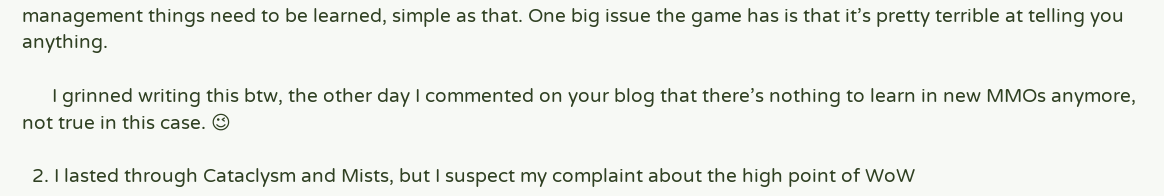management things need to be learned, simple as that. One big issue the game has is that it’s pretty terrible at telling you anything.

      I grinned writing this btw, the other day I commented on your blog that there’s nothing to learn in new MMOs anymore, not true in this case. 😉

  2. I lasted through Cataclysm and Mists, but I suspect my complaint about the high point of WoW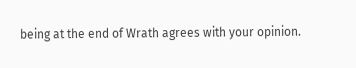being at the end of Wrath agrees with your opinion.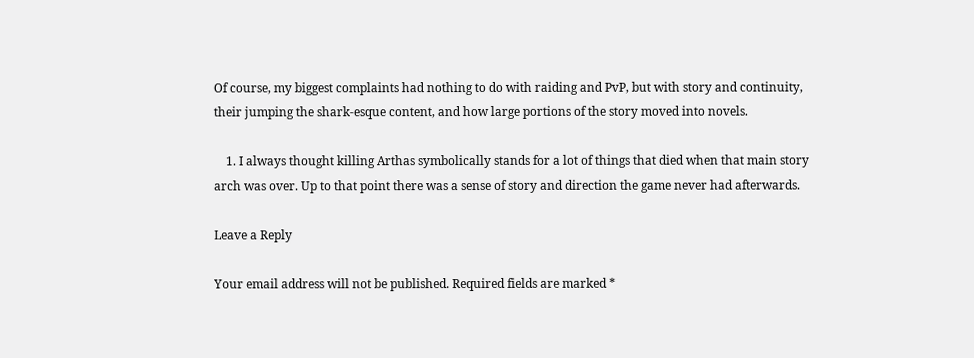Of course, my biggest complaints had nothing to do with raiding and PvP, but with story and continuity, their jumping the shark-esque content, and how large portions of the story moved into novels.

    1. I always thought killing Arthas symbolically stands for a lot of things that died when that main story arch was over. Up to that point there was a sense of story and direction the game never had afterwards.

Leave a Reply

Your email address will not be published. Required fields are marked *